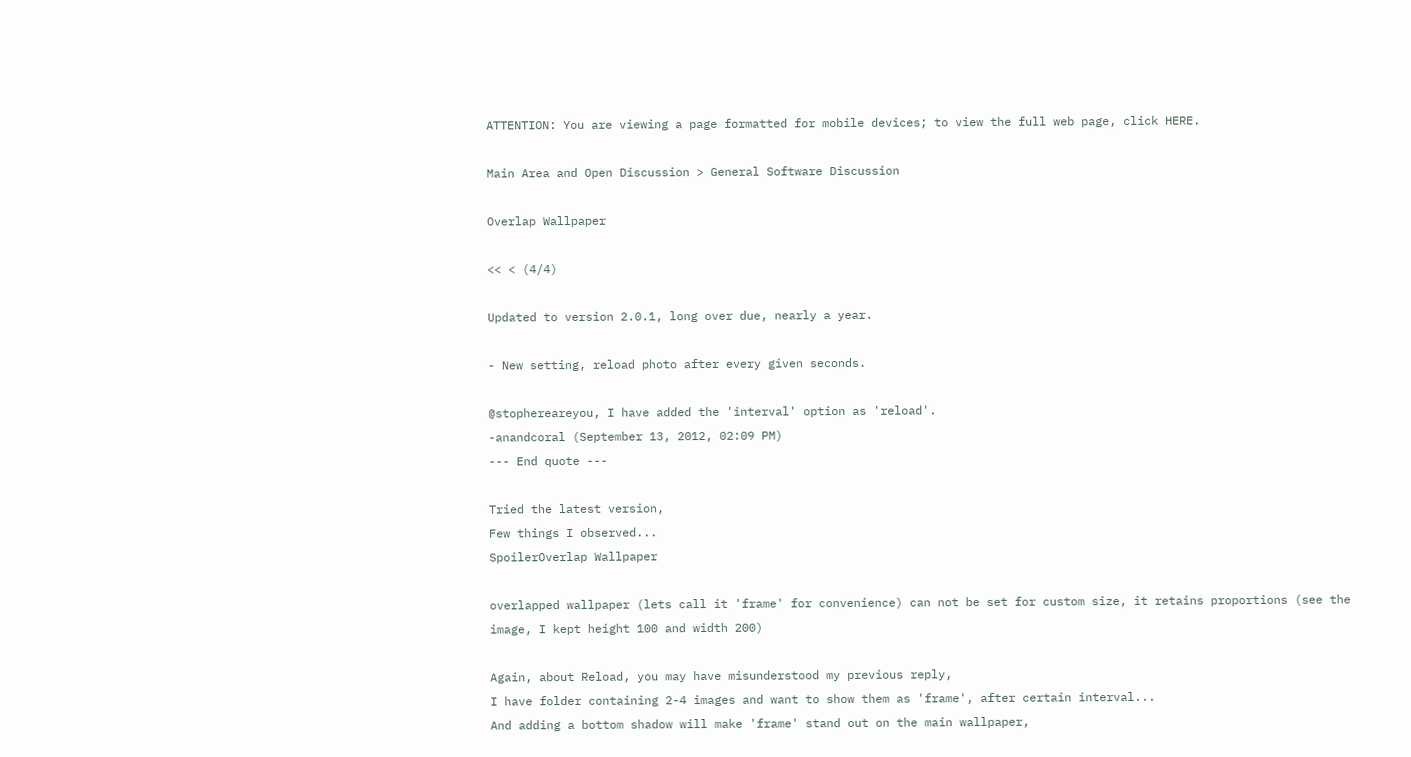ATTENTION: You are viewing a page formatted for mobile devices; to view the full web page, click HERE.

Main Area and Open Discussion > General Software Discussion

Overlap Wallpaper

<< < (4/4)

Updated to version 2.0.1, long over due, nearly a year.

- New setting, reload photo after every given seconds.

@stophereareyou, I have added the 'interval' option as 'reload'.
-anandcoral (September 13, 2012, 02:09 PM)
--- End quote ---

Tried the latest version,
Few things I observed...
SpoilerOverlap Wallpaper

overlapped wallpaper (lets call it 'frame' for convenience) can not be set for custom size, it retains proportions (see the image, I kept height 100 and width 200)

Again, about Reload, you may have misunderstood my previous reply,
I have folder containing 2-4 images and want to show them as 'frame', after certain interval...
And adding a bottom shadow will make 'frame' stand out on the main wallpaper,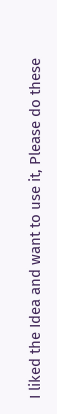I liked the Idea and want to use it, Please do these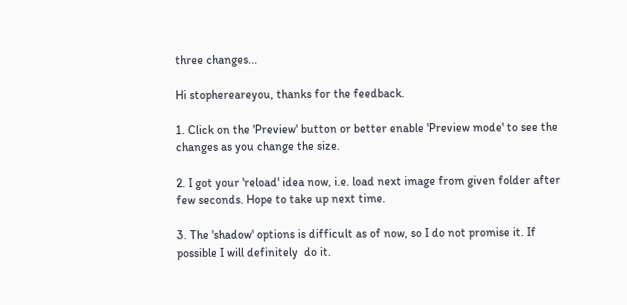three changes...

Hi stophereareyou, thanks for the feedback.

1. Click on the 'Preview' button or better enable 'Preview mode' to see the changes as you change the size.

2. I got your 'reload' idea now, i.e. load next image from given folder after few seconds. Hope to take up next time.

3. The 'shadow' options is difficult as of now, so I do not promise it. If possible I will definitely  do it.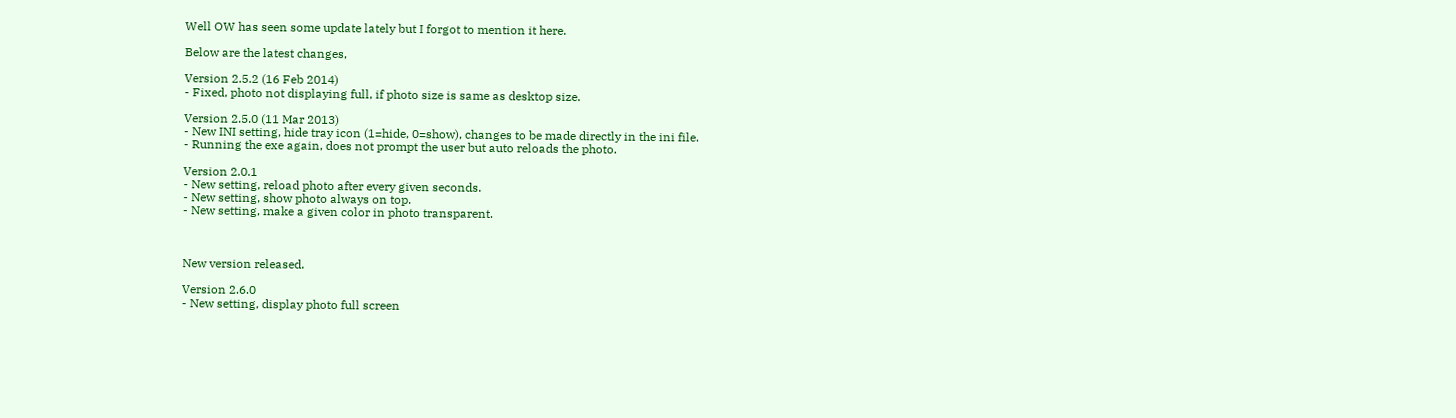Well OW has seen some update lately but I forgot to mention it here.

Below are the latest changes,

Version 2.5.2 (16 Feb 2014)
- Fixed, photo not displaying full, if photo size is same as desktop size.

Version 2.5.0 (11 Mar 2013)
- New INI setting, hide tray icon (1=hide, 0=show), changes to be made directly in the ini file.
- Running the exe again, does not prompt the user but auto reloads the photo.

Version 2.0.1
- New setting, reload photo after every given seconds.
- New setting, show photo always on top.
- New setting, make a given color in photo transparent.



New version released.

Version 2.6.0
- New setting, display photo full screen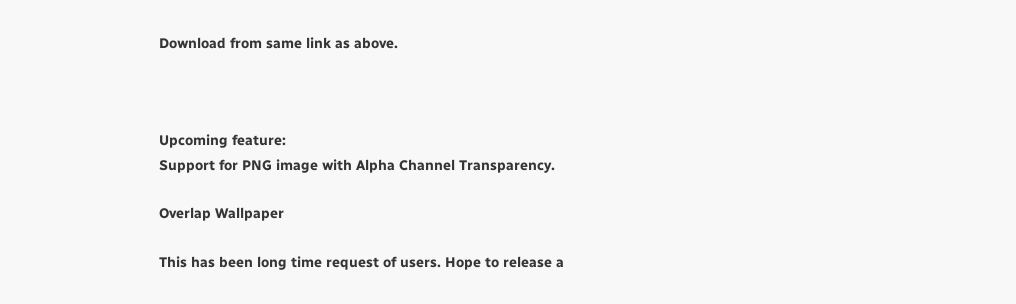Download from same link as above.



Upcoming feature:
Support for PNG image with Alpha Channel Transparency.

Overlap Wallpaper

This has been long time request of users. Hope to release a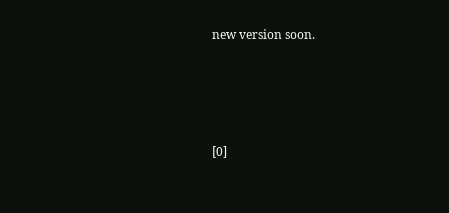new version soon.




[0]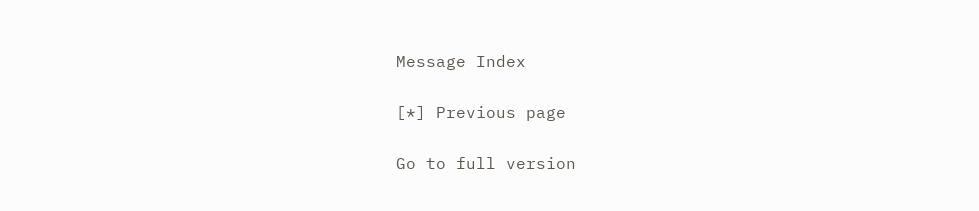Message Index

[*] Previous page

Go to full version